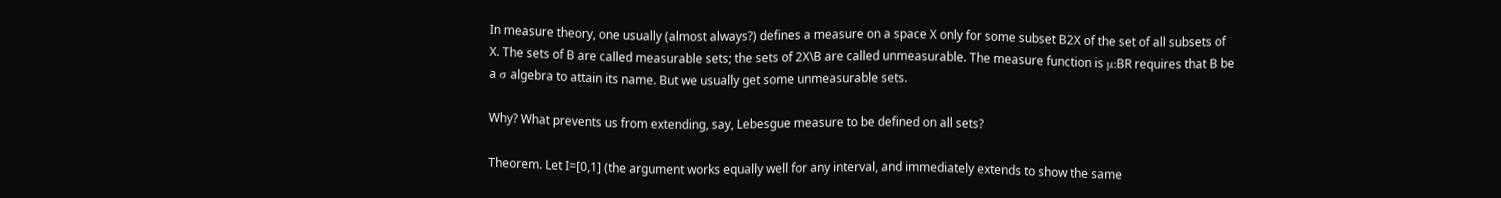In measure theory, one usually (almost always?) defines a measure on a space X only for some subset B2X of the set of all subsets of X. The sets of B are called measurable sets; the sets of 2X\B are called unmeasurable. The measure function is μ:BR requires that B be a σ algebra to attain its name. But we usually get some unmeasurable sets.

Why? What prevents us from extending, say, Lebesgue measure to be defined on all sets?

Theorem. Let I=[0,1] (the argument works equally well for any interval, and immediately extends to show the same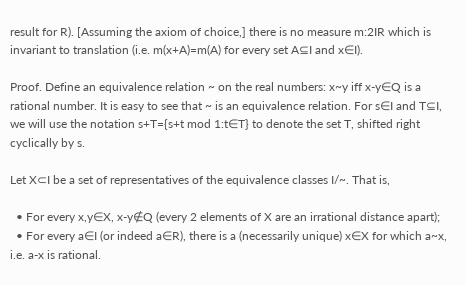result for R). [Assuming the axiom of choice,] there is no measure m:2IR which is invariant to translation (i.e. m(x+A)=m(A) for every set A⊆I and x∈I).

Proof. Define an equivalence relation ~ on the real numbers: x~y iff x-y∈Q is a rational number. It is easy to see that ~ is an equivalence relation. For s∈I and T⊆I, we will use the notation s+T={s+t mod 1:t∈T} to denote the set T, shifted right cyclically by s.

Let X⊂I be a set of representatives of the equivalence classes I/~. That is,

  • For every x,y∈X, x-y∉Q (every 2 elements of X are an irrational distance apart);
  • For every a∈I (or indeed a∈R), there is a (necessarily unique) x∈X for which a~x, i.e. a-x is rational.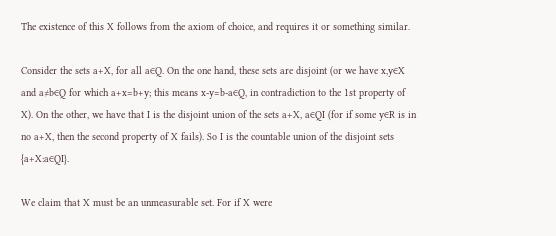The existence of this X follows from the axiom of choice, and requires it or something similar.

Consider the sets a+X, for all a∈Q. On the one hand, these sets are disjoint (or we have x,y∈X and a≠b∈Q for which a+x=b+y; this means x-y=b-a∈Q, in contradiction to the 1st property of X). On the other, we have that I is the disjoint union of the sets a+X, a∈QI (for if some y∈R is in no a+X, then the second property of X fails). So I is the countable union of the disjoint sets {a+X:a∈QI}.

We claim that X must be an unmeasurable set. For if X were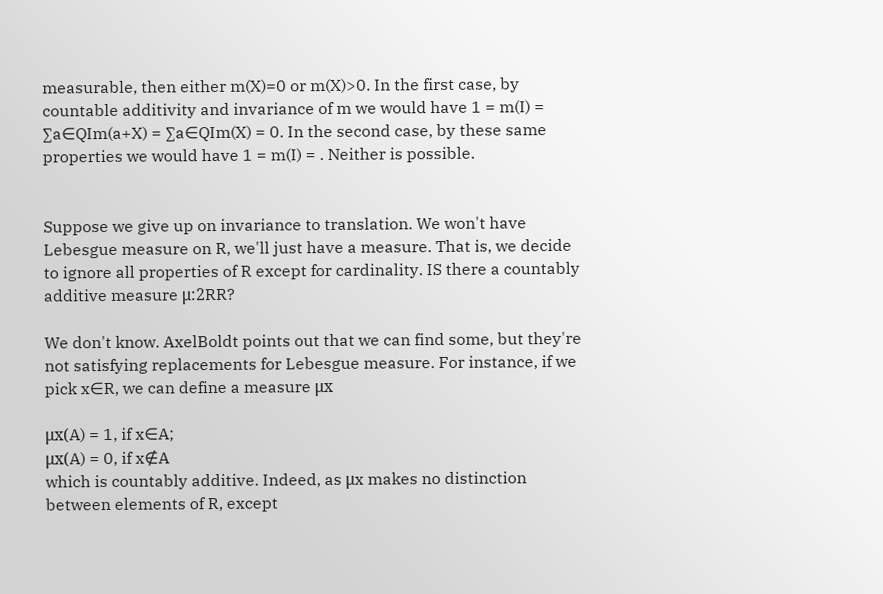measurable, then either m(X)=0 or m(X)>0. In the first case, by countable additivity and invariance of m we would have 1 = m(I) = ∑a∈QIm(a+X) = ∑a∈QIm(X) = 0. In the second case, by these same properties we would have 1 = m(I) = . Neither is possible.


Suppose we give up on invariance to translation. We won't have Lebesgue measure on R, we'll just have a measure. That is, we decide to ignore all properties of R except for cardinality. IS there a countably additive measure μ:2RR?

We don't know. AxelBoldt points out that we can find some, but they're not satisfying replacements for Lebesgue measure. For instance, if we pick x∈R, we can define a measure μx

μx(A) = 1, if x∈A;
μx(A) = 0, if x∉A
which is countably additive. Indeed, as μx makes no distinction between elements of R, except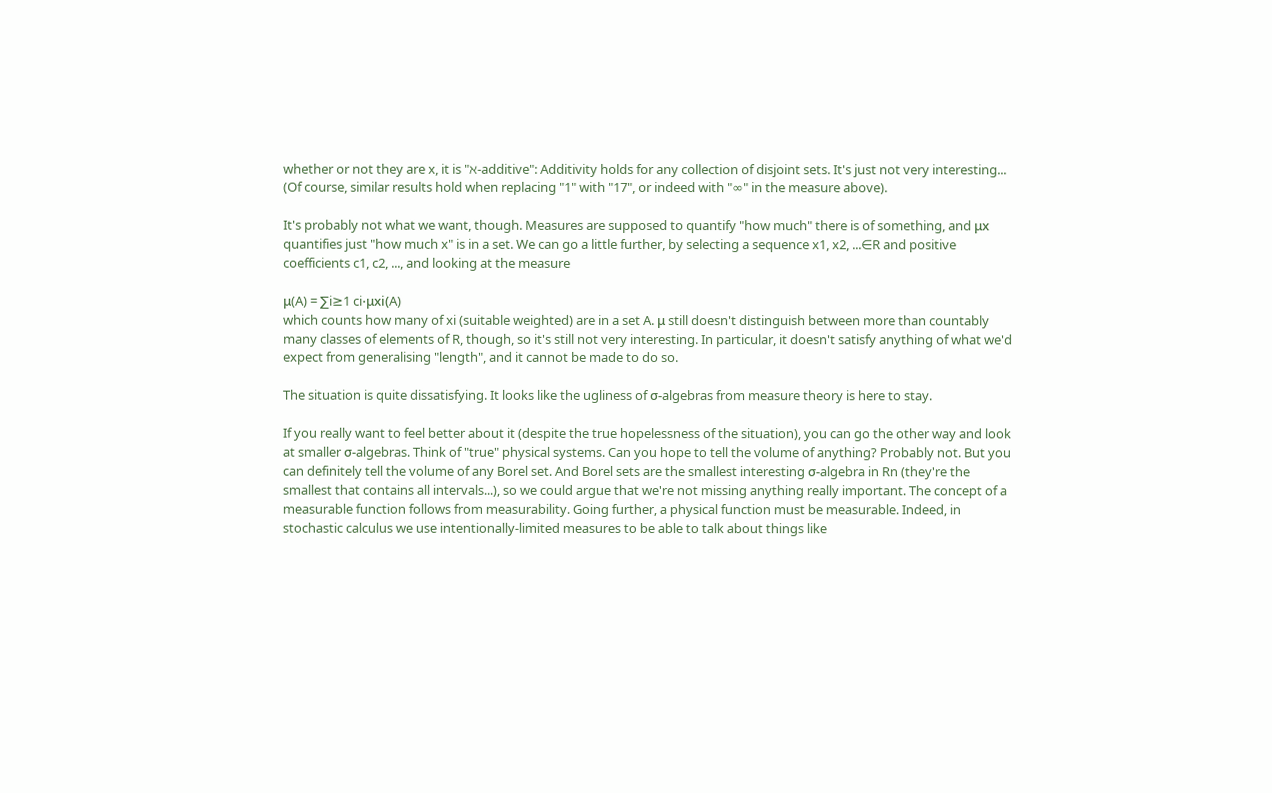whether or not they are x, it is "ℵ-additive": Additivity holds for any collection of disjoint sets. It's just not very interesting... (Of course, similar results hold when replacing "1" with "17", or indeed with "∞" in the measure above).

It's probably not what we want, though. Measures are supposed to quantify "how much" there is of something, and μx quantifies just "how much x" is in a set. We can go a little further, by selecting a sequence x1, x2, ...∈R and positive coefficients c1, c2, ..., and looking at the measure

μ(A) = ∑i≥1 ci⋅μxi(A)
which counts how many of xi (suitable weighted) are in a set A. μ still doesn't distinguish between more than countably many classes of elements of R, though, so it's still not very interesting. In particular, it doesn't satisfy anything of what we'd expect from generalising "length", and it cannot be made to do so.

The situation is quite dissatisfying. It looks like the ugliness of σ-algebras from measure theory is here to stay.

If you really want to feel better about it (despite the true hopelessness of the situation), you can go the other way and look at smaller σ-algebras. Think of "true" physical systems. Can you hope to tell the volume of anything? Probably not. But you can definitely tell the volume of any Borel set. And Borel sets are the smallest interesting σ-algebra in Rn (they're the smallest that contains all intervals...), so we could argue that we're not missing anything really important. The concept of a measurable function follows from measurability. Going further, a physical function must be measurable. Indeed, in stochastic calculus we use intentionally-limited measures to be able to talk about things like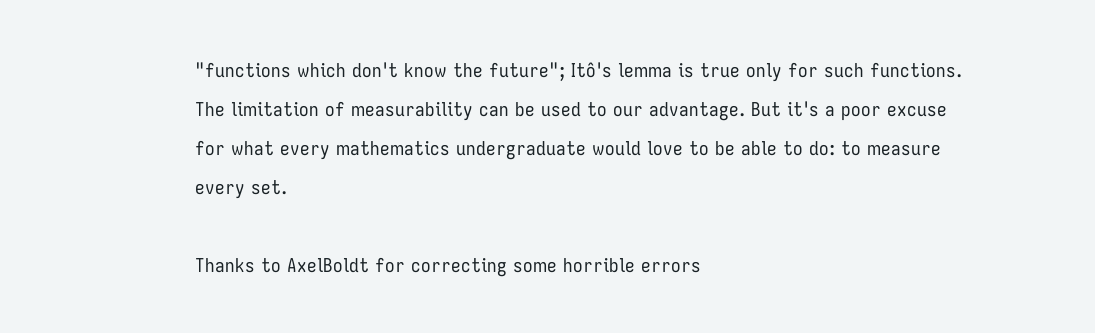"functions which don't know the future"; Itô's lemma is true only for such functions. The limitation of measurability can be used to our advantage. But it's a poor excuse for what every mathematics undergraduate would love to be able to do: to measure every set.

Thanks to AxelBoldt for correcting some horrible errors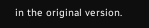in the original version.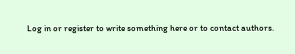Log in or register to write something here or to contact authors.